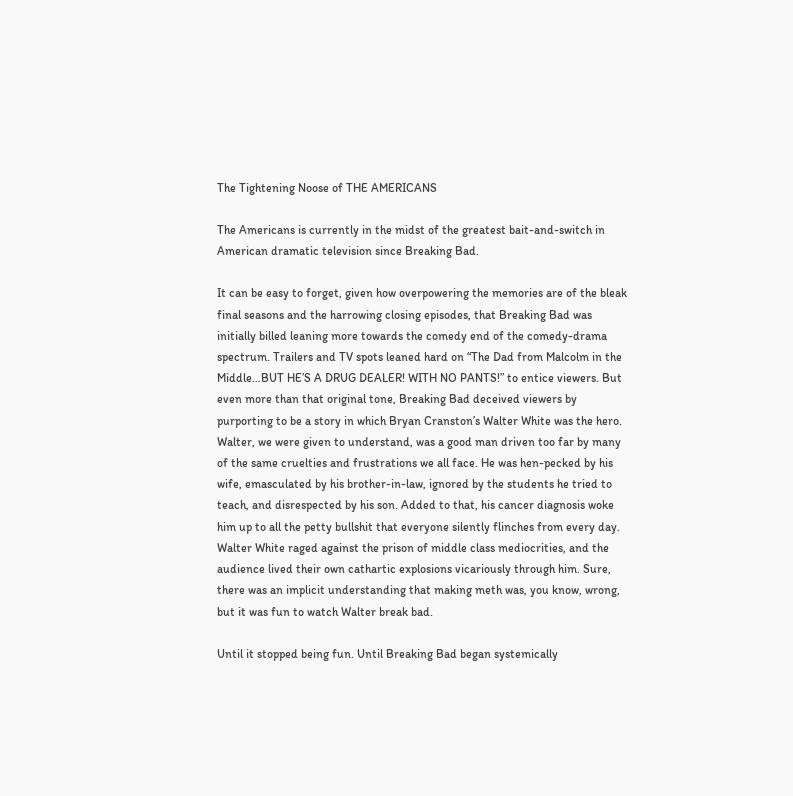The Tightening Noose of THE AMERICANS

The Americans is currently in the midst of the greatest bait-and-switch in American dramatic television since Breaking Bad.

It can be easy to forget, given how overpowering the memories are of the bleak final seasons and the harrowing closing episodes, that Breaking Bad was initially billed leaning more towards the comedy end of the comedy-drama spectrum. Trailers and TV spots leaned hard on “The Dad from Malcolm in the Middle…BUT HE’S A DRUG DEALER! WITH NO PANTS!” to entice viewers. But even more than that original tone, Breaking Bad deceived viewers by purporting to be a story in which Bryan Cranston’s Walter White was the hero. Walter, we were given to understand, was a good man driven too far by many of the same cruelties and frustrations we all face. He was hen-pecked by his wife, emasculated by his brother-in-law, ignored by the students he tried to teach, and disrespected by his son. Added to that, his cancer diagnosis woke him up to all the petty bullshit that everyone silently flinches from every day. Walter White raged against the prison of middle class mediocrities, and the audience lived their own cathartic explosions vicariously through him. Sure, there was an implicit understanding that making meth was, you know, wrong, but it was fun to watch Walter break bad.

Until it stopped being fun. Until Breaking Bad began systemically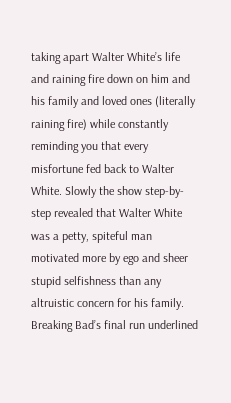taking apart Walter White’s life and raining fire down on him and his family and loved ones (literally raining fire) while constantly reminding you that every misfortune fed back to Walter White. Slowly the show step-by-step revealed that Walter White was a petty, spiteful man motivated more by ego and sheer stupid selfishness than any altruistic concern for his family. Breaking Bad’s final run underlined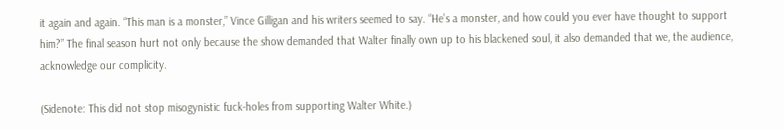it again and again. “This man is a monster,” Vince Gilligan and his writers seemed to say. “He’s a monster, and how could you ever have thought to support him?” The final season hurt not only because the show demanded that Walter finally own up to his blackened soul, it also demanded that we, the audience, acknowledge our complicity.

(Sidenote: This did not stop misogynistic fuck-holes from supporting Walter White.)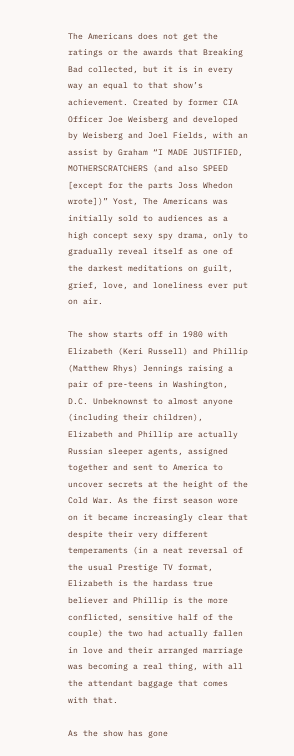The Americans does not get the ratings or the awards that Breaking Bad collected, but it is in every way an equal to that show’s achievement. Created by former CIA Officer Joe Weisberg and developed by Weisberg and Joel Fields, with an assist by Graham “I MADE JUSTIFIED, MOTHERSCRATCHERS (and also SPEED [except for the parts Joss Whedon wrote])” Yost, The Americans was initially sold to audiences as a high concept sexy spy drama, only to gradually reveal itself as one of the darkest meditations on guilt, grief, love, and loneliness ever put on air.

The show starts off in 1980 with Elizabeth (Keri Russell) and Phillip (Matthew Rhys) Jennings raising a pair of pre-teens in Washington, D.C. Unbeknownst to almost anyone (including their children), Elizabeth and Phillip are actually Russian sleeper agents, assigned together and sent to America to uncover secrets at the height of the Cold War. As the first season wore on it became increasingly clear that despite their very different temperaments (in a neat reversal of the usual Prestige TV format, Elizabeth is the hardass true believer and Phillip is the more conflicted, sensitive half of the couple) the two had actually fallen in love and their arranged marriage was becoming a real thing, with all the attendant baggage that comes with that.

As the show has gone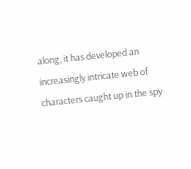along, it has developed an increasingly intricate web of characters caught up in the spy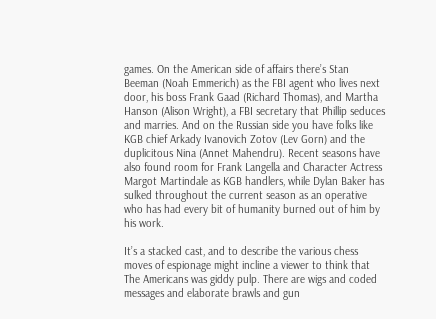games. On the American side of affairs there’s Stan Beeman (Noah Emmerich) as the FBI agent who lives next door, his boss Frank Gaad (Richard Thomas), and Martha Hanson (Alison Wright), a FBI secretary that Phillip seduces and marries. And on the Russian side you have folks like KGB chief Arkady Ivanovich Zotov (Lev Gorn) and the duplicitous Nina (Annet Mahendru). Recent seasons have also found room for Frank Langella and Character Actress Margot Martindale as KGB handlers, while Dylan Baker has sulked throughout the current season as an operative who has had every bit of humanity burned out of him by his work.

It’s a stacked cast, and to describe the various chess moves of espionage might incline a viewer to think that The Americans was giddy pulp. There are wigs and coded messages and elaborate brawls and gun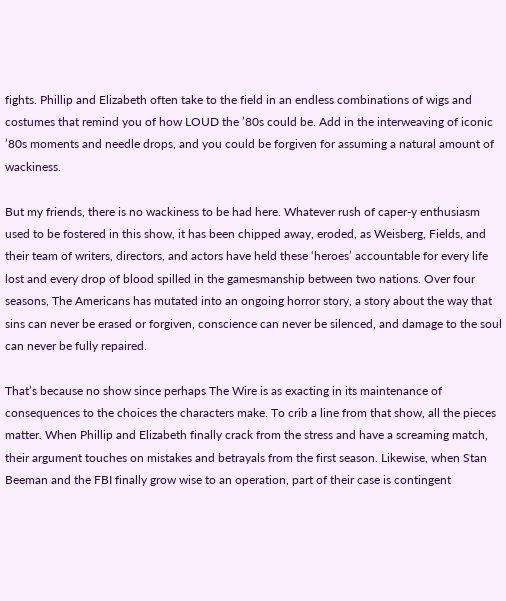fights. Phillip and Elizabeth often take to the field in an endless combinations of wigs and costumes that remind you of how LOUD the ’80s could be. Add in the interweaving of iconic ’80s moments and needle drops, and you could be forgiven for assuming a natural amount of wackiness.

But my friends, there is no wackiness to be had here. Whatever rush of caper-y enthusiasm used to be fostered in this show, it has been chipped away, eroded, as Weisberg, Fields, and their team of writers, directors, and actors have held these ‘heroes’ accountable for every life lost and every drop of blood spilled in the gamesmanship between two nations. Over four seasons, The Americans has mutated into an ongoing horror story, a story about the way that sins can never be erased or forgiven, conscience can never be silenced, and damage to the soul can never be fully repaired.

That’s because no show since perhaps The Wire is as exacting in its maintenance of consequences to the choices the characters make. To crib a line from that show, all the pieces matter. When Phillip and Elizabeth finally crack from the stress and have a screaming match, their argument touches on mistakes and betrayals from the first season. Likewise, when Stan Beeman and the FBI finally grow wise to an operation, part of their case is contingent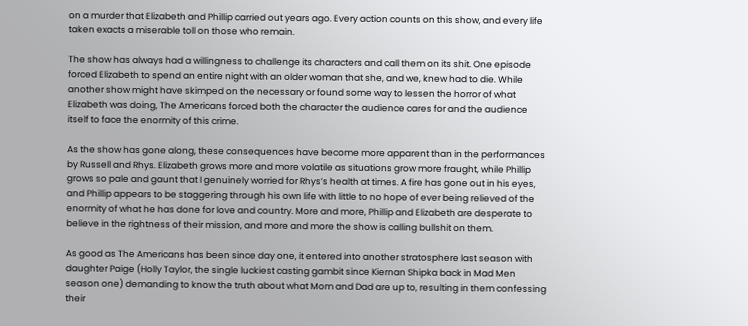on a murder that Elizabeth and Phillip carried out years ago. Every action counts on this show, and every life taken exacts a miserable toll on those who remain.

The show has always had a willingness to challenge its characters and call them on its shit. One episode forced Elizabeth to spend an entire night with an older woman that she, and we, knew had to die. While another show might have skimped on the necessary or found some way to lessen the horror of what Elizabeth was doing, The Americans forced both the character the audience cares for and the audience itself to face the enormity of this crime.

As the show has gone along, these consequences have become more apparent than in the performances by Russell and Rhys. Elizabeth grows more and more volatile as situations grow more fraught, while Phillip grows so pale and gaunt that I genuinely worried for Rhys’s health at times. A fire has gone out in his eyes, and Phillip appears to be staggering through his own life with little to no hope of ever being relieved of the enormity of what he has done for love and country. More and more, Phillip and Elizabeth are desperate to believe in the rightness of their mission, and more and more the show is calling bullshit on them.

As good as The Americans has been since day one, it entered into another stratosphere last season with daughter Paige (Holly Taylor, the single luckiest casting gambit since Kiernan Shipka back in Mad Men season one) demanding to know the truth about what Mom and Dad are up to, resulting in them confessing their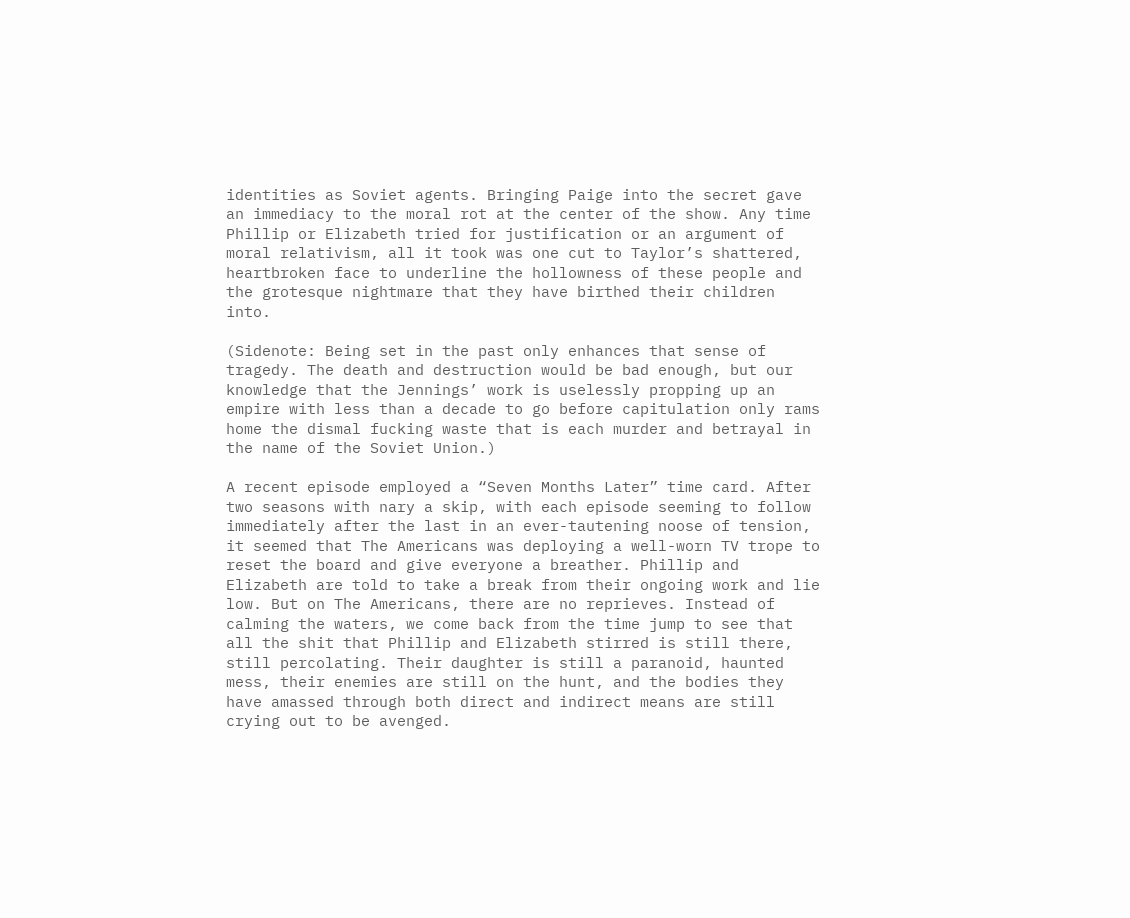identities as Soviet agents. Bringing Paige into the secret gave an immediacy to the moral rot at the center of the show. Any time Phillip or Elizabeth tried for justification or an argument of moral relativism, all it took was one cut to Taylor’s shattered, heartbroken face to underline the hollowness of these people and the grotesque nightmare that they have birthed their children into.

(Sidenote: Being set in the past only enhances that sense of tragedy. The death and destruction would be bad enough, but our knowledge that the Jennings’ work is uselessly propping up an empire with less than a decade to go before capitulation only rams home the dismal fucking waste that is each murder and betrayal in the name of the Soviet Union.)

A recent episode employed a “Seven Months Later” time card. After two seasons with nary a skip, with each episode seeming to follow immediately after the last in an ever-tautening noose of tension, it seemed that The Americans was deploying a well-worn TV trope to reset the board and give everyone a breather. Phillip and Elizabeth are told to take a break from their ongoing work and lie low. But on The Americans, there are no reprieves. Instead of calming the waters, we come back from the time jump to see that all the shit that Phillip and Elizabeth stirred is still there, still percolating. Their daughter is still a paranoid, haunted mess, their enemies are still on the hunt, and the bodies they have amassed through both direct and indirect means are still crying out to be avenged.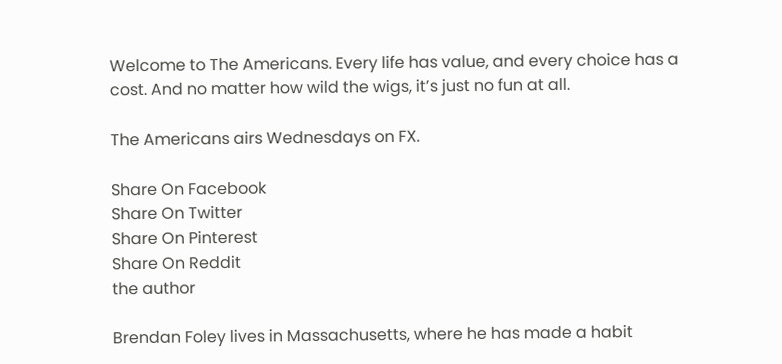Welcome to The Americans. Every life has value, and every choice has a cost. And no matter how wild the wigs, it’s just no fun at all.

The Americans airs Wednesdays on FX.

Share On Facebook
Share On Twitter
Share On Pinterest
Share On Reddit
the author

Brendan Foley lives in Massachusetts, where he has made a habit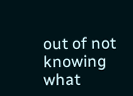out of not knowing what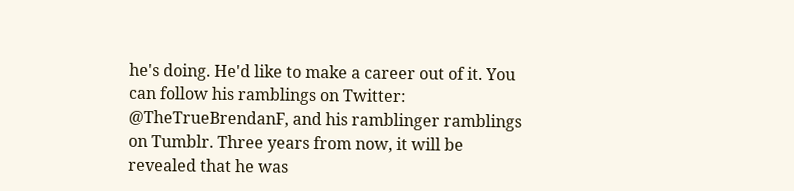he's doing. He'd like to make a career out of it. You can follow his ramblings on Twitter: @TheTrueBrendanF, and his ramblinger ramblings on Tumblr. Three years from now, it will be revealed that he was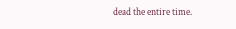dead the entire time.